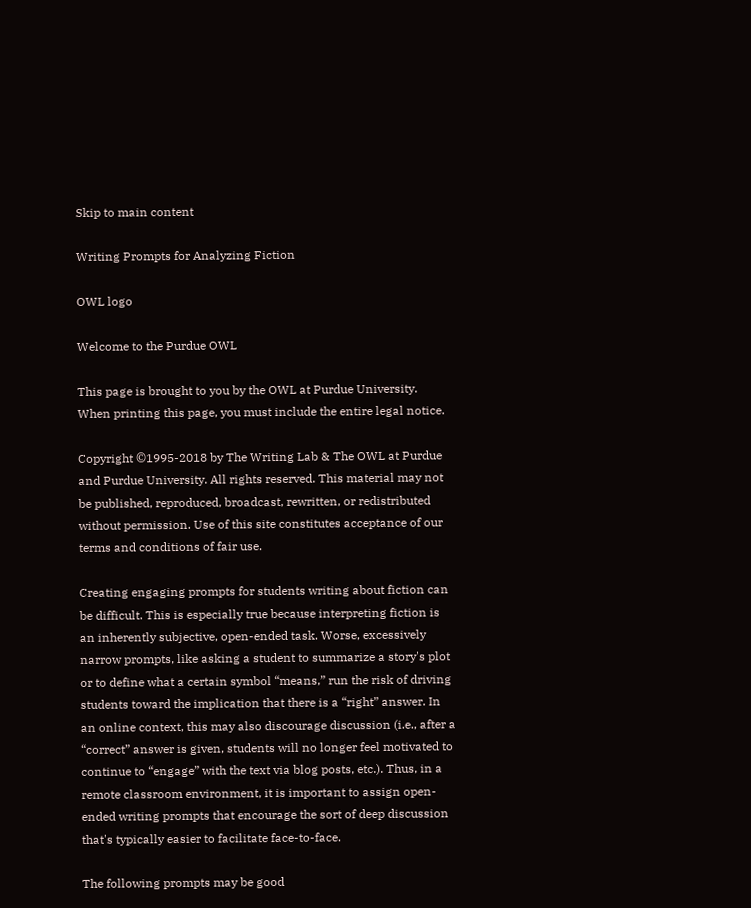Skip to main content

Writing Prompts for Analyzing Fiction

OWL logo

Welcome to the Purdue OWL

This page is brought to you by the OWL at Purdue University. When printing this page, you must include the entire legal notice.

Copyright ©1995-2018 by The Writing Lab & The OWL at Purdue and Purdue University. All rights reserved. This material may not be published, reproduced, broadcast, rewritten, or redistributed without permission. Use of this site constitutes acceptance of our terms and conditions of fair use.

Creating engaging prompts for students writing about fiction can be difficult. This is especially true because interpreting fiction is an inherently subjective, open-ended task. Worse, excessively narrow prompts, like asking a student to summarize a story's plot or to define what a certain symbol “means,” run the risk of driving students toward the implication that there is a “right” answer. In an online context, this may also discourage discussion (i.e., after a “correct” answer is given, students will no longer feel motivated to continue to “engage” with the text via blog posts, etc.). Thus, in a remote classroom environment, it is important to assign open-ended writing prompts that encourage the sort of deep discussion that's typically easier to facilitate face-to-face.

The following prompts may be good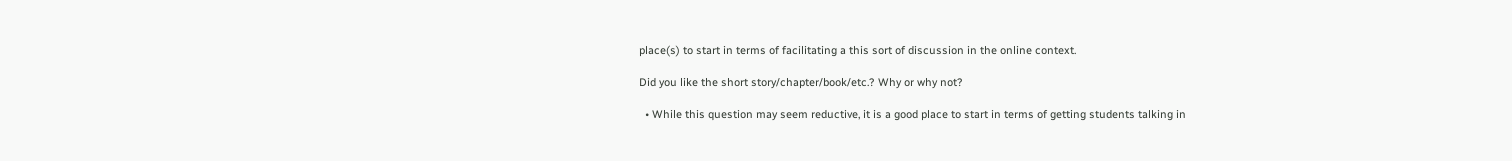place(s) to start in terms of facilitating a this sort of discussion in the online context.

Did you like the short story/chapter/book/etc.? Why or why not?

  • While this question may seem reductive, it is a good place to start in terms of getting students talking in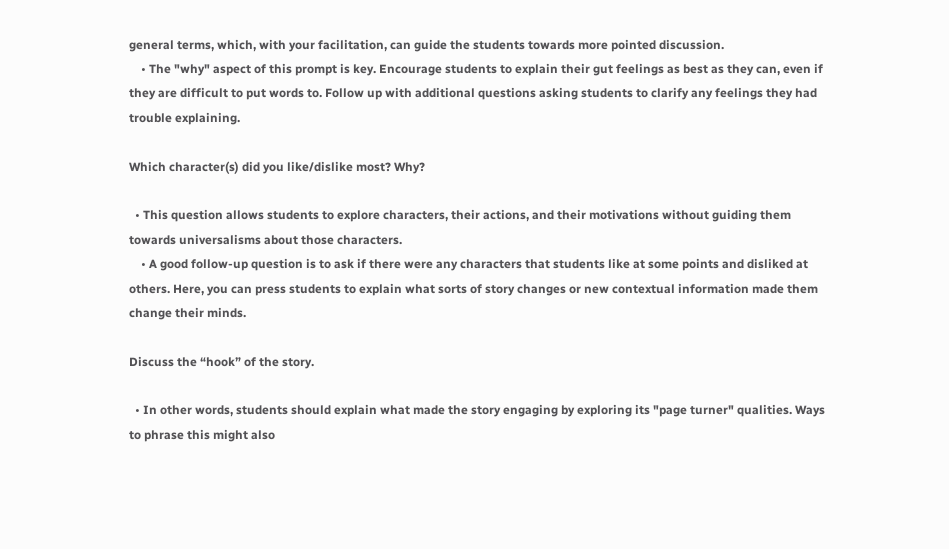general terms, which, with your facilitation, can guide the students towards more pointed discussion.
    • The "why" aspect of this prompt is key. Encourage students to explain their gut feelings as best as they can, even if they are difficult to put words to. Follow up with additional questions asking students to clarify any feelings they had trouble explaining.

Which character(s) did you like/dislike most? Why?

  • This question allows students to explore characters, their actions, and their motivations without guiding them towards universalisms about those characters.
    • A good follow-up question is to ask if there were any characters that students like at some points and disliked at others. Here, you can press students to explain what sorts of story changes or new contextual information made them change their minds.

Discuss the “hook” of the story.

  • In other words, students should explain what made the story engaging by exploring its "page turner" qualities. Ways to phrase this might also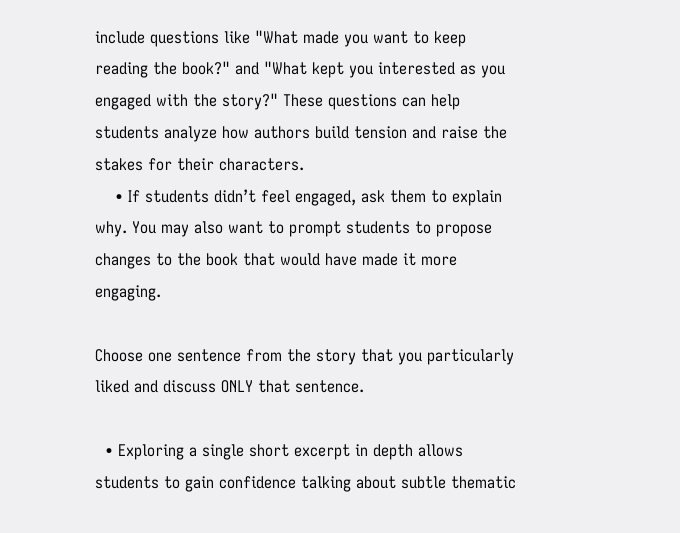include questions like "What made you want to keep reading the book?" and "What kept you interested as you engaged with the story?" These questions can help students analyze how authors build tension and raise the stakes for their characters.
    • If students didn’t feel engaged, ask them to explain why. You may also want to prompt students to propose changes to the book that would have made it more engaging.

Choose one sentence from the story that you particularly liked and discuss ONLY that sentence.

  • Exploring a single short excerpt in depth allows students to gain confidence talking about subtle thematic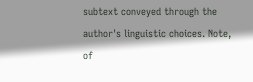subtext conveyed through the author's linguistic choices. Note, of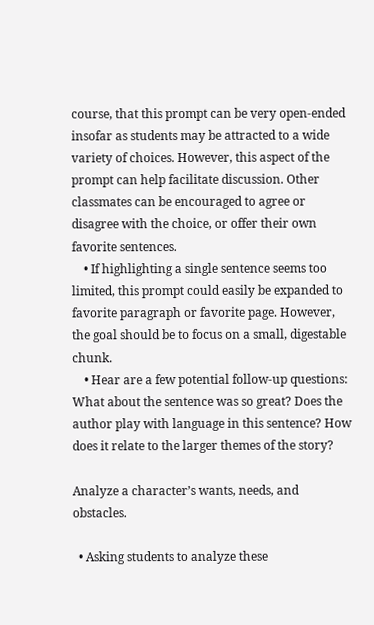course, that this prompt can be very open-ended insofar as students may be attracted to a wide variety of choices. However, this aspect of the prompt can help facilitate discussion. Other classmates can be encouraged to agree or disagree with the choice, or offer their own favorite sentences.
    • If highlighting a single sentence seems too limited, this prompt could easily be expanded to favorite paragraph or favorite page. However, the goal should be to focus on a small, digestable chunk.
    • Hear are a few potential follow-up questions: What about the sentence was so great? Does the author play with language in this sentence? How does it relate to the larger themes of the story?

Analyze a character’s wants, needs, and obstacles.

  • Asking students to analyze these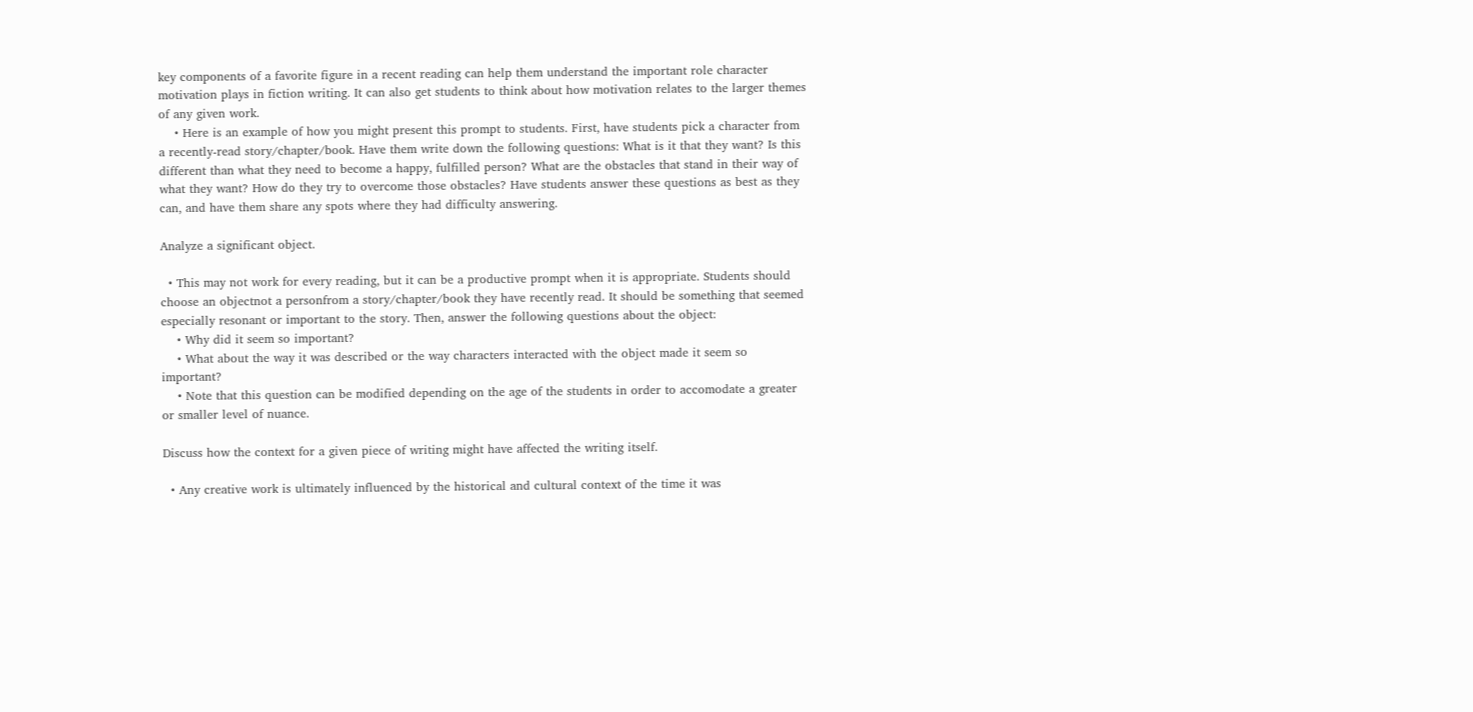key components of a favorite figure in a recent reading can help them understand the important role character motivation plays in fiction writing. It can also get students to think about how motivation relates to the larger themes of any given work.
    • Here is an example of how you might present this prompt to students. First, have students pick a character from a recently-read story/chapter/book. Have them write down the following questions: What is it that they want? Is this different than what they need to become a happy, fulfilled person? What are the obstacles that stand in their way of what they want? How do they try to overcome those obstacles? Have students answer these questions as best as they can, and have them share any spots where they had difficulty answering.

Analyze a significant object.

  • This may not work for every reading, but it can be a productive prompt when it is appropriate. Students should choose an objectnot a personfrom a story/chapter/book they have recently read. It should be something that seemed especially resonant or important to the story. Then, answer the following questions about the object:
    • Why did it seem so important?
    • What about the way it was described or the way characters interacted with the object made it seem so important?
    • Note that this question can be modified depending on the age of the students in order to accomodate a greater or smaller level of nuance.

Discuss how the context for a given piece of writing might have affected the writing itself.

  • Any creative work is ultimately influenced by the historical and cultural context of the time it was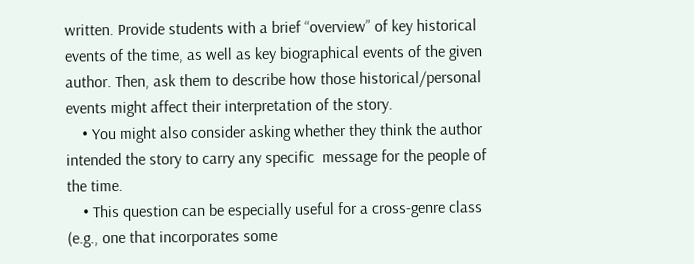written. Provide students with a brief “overview” of key historical events of the time, as well as key biographical events of the given author. Then, ask them to describe how those historical/personal events might affect their interpretation of the story.
    • You might also consider asking whether they think the author intended the story to carry any specific  message for the people of the time.
    • This question can be especially useful for a cross-genre class (e.g., one that incorporates some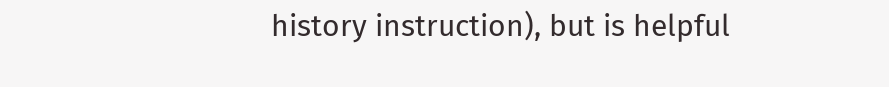history instruction), but is helpful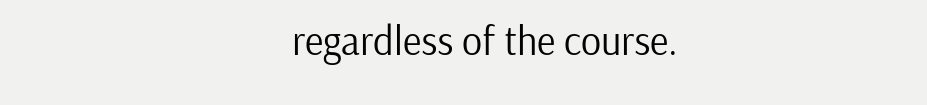regardless of the course.